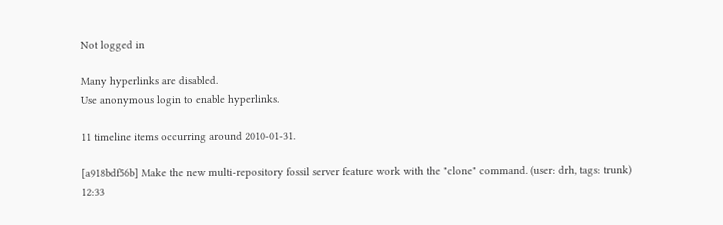Not logged in

Many hyperlinks are disabled.
Use anonymous login to enable hyperlinks.

11 timeline items occurring around 2010-01-31.

[a918bdf56b] Make the new multi-repository fossil server feature work with the "clone" command. (user: drh, tags: trunk)
12:33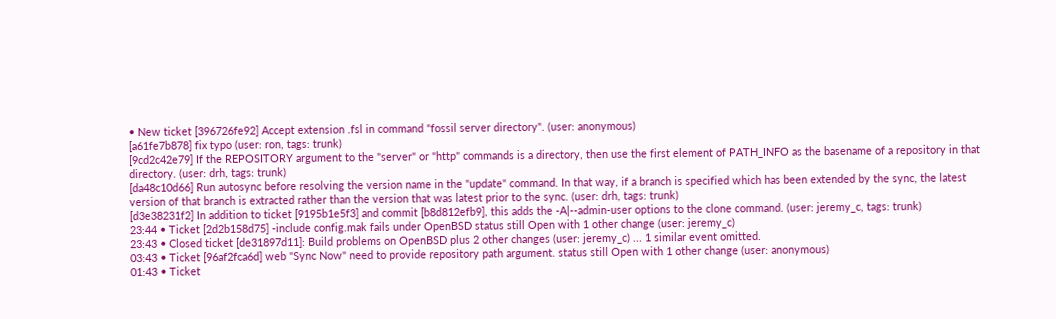• New ticket [396726fe92] Accept extension .fsl in command "fossil server directory". (user: anonymous)
[a61fe7b878] fix typo (user: ron, tags: trunk)
[9cd2c42e79] If the REPOSITORY argument to the "server" or "http" commands is a directory, then use the first element of PATH_INFO as the basename of a repository in that directory. (user: drh, tags: trunk)
[da48c10d66] Run autosync before resolving the version name in the "update" command. In that way, if a branch is specified which has been extended by the sync, the latest version of that branch is extracted rather than the version that was latest prior to the sync. (user: drh, tags: trunk)
[d3e38231f2] In addition to ticket [9195b1e5f3] and commit [b8d812efb9], this adds the -A|--admin-user options to the clone command. (user: jeremy_c, tags: trunk)
23:44 • Ticket [2d2b158d75] -include config.mak fails under OpenBSD status still Open with 1 other change (user: jeremy_c)
23:43 • Closed ticket [de31897d11]: Build problems on OpenBSD plus 2 other changes (user: jeremy_c) ... 1 similar event omitted.
03:43 • Ticket [96af2fca6d] web "Sync Now" need to provide repository path argument. status still Open with 1 other change (user: anonymous)
01:43 • Ticket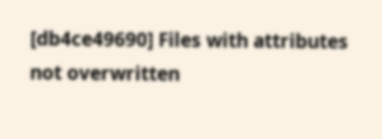[db4ce49690] Files with attributes not overwritten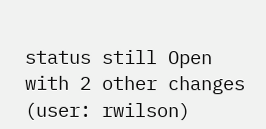status still Open with 2 other changes (user: rwilson)